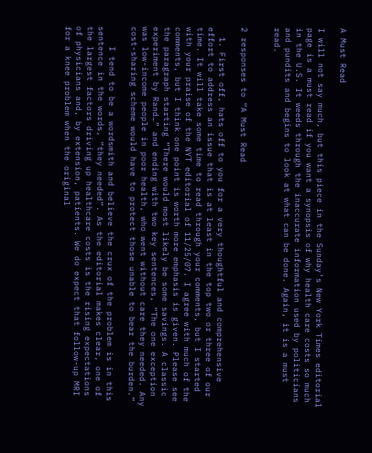A Must Read

I will not say much, but this piece in the Sunday’s New York Times editorial page is a must read if you want a synopsis of why health care costs so much in the U.S. It weeds through the inaccurate information used by politicians and pundits and begins to look at what can be done. Again, it is a must read.


2 responses to “A Must Read

  1. First off, hats off to you for a very thoughtful and comprehensive effort to address an issue that is at least in the top two or three of our time. It will take some time to read through your comments, but I started with your praise of the NYT editorial of 11/25/07. I agree with much of the comments, but I think one point is worth more emphasis is given. Please see the paragraph starting “There would most likely be some savings. A classic experiment by Rand…” and ending with two key sentences, “The one exception was low-income people in poor health, who went without care they needed. Any cost-sharing scheme would have to protect those unable to bear the burden.”

    I tend to be a wordsmith and believe the crux of the problem is in this sentence in the words, “they needed”. As the editorial makes clear, one of the largest factors driving up healthcare costs is the rising expectations of physicians and, by extension, patients. We do expect that follow-up MRI for a knee problem when the original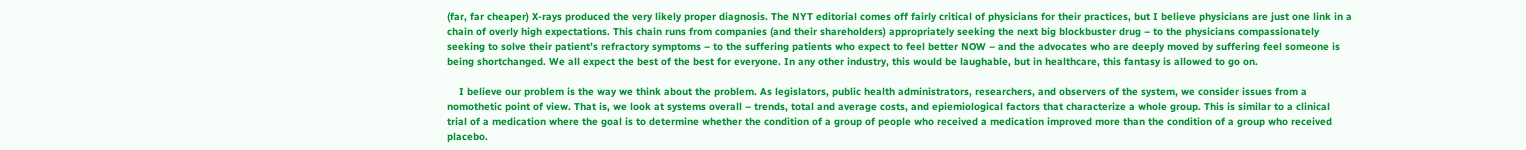(far, far cheaper) X-rays produced the very likely proper diagnosis. The NYT editorial comes off fairly critical of physicians for their practices, but I believe physicians are just one link in a chain of overly high expectations. This chain runs from companies (and their shareholders) appropriately seeking the next big blockbuster drug – to the physicians compassionately seeking to solve their patient’s refractory symptoms – to the suffering patients who expect to feel better NOW – and the advocates who are deeply moved by suffering feel someone is being shortchanged. We all expect the best of the best for everyone. In any other industry, this would be laughable, but in healthcare, this fantasy is allowed to go on.

    I believe our problem is the way we think about the problem. As legislators, public health administrators, researchers, and observers of the system, we consider issues from a nomothetic point of view. That is, we look at systems overall – trends, total and average costs, and epiemiological factors that characterize a whole group. This is similar to a clinical trial of a medication where the goal is to determine whether the condition of a group of people who received a medication improved more than the condition of a group who received placebo.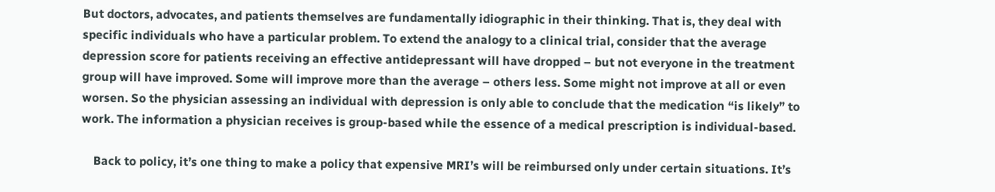But doctors, advocates, and patients themselves are fundamentally idiographic in their thinking. That is, they deal with specific individuals who have a particular problem. To extend the analogy to a clinical trial, consider that the average depression score for patients receiving an effective antidepressant will have dropped – but not everyone in the treatment group will have improved. Some will improve more than the average – others less. Some might not improve at all or even worsen. So the physician assessing an individual with depression is only able to conclude that the medication “is likely” to work. The information a physician receives is group-based while the essence of a medical prescription is individual-based.

    Back to policy, it’s one thing to make a policy that expensive MRI’s will be reimbursed only under certain situations. It’s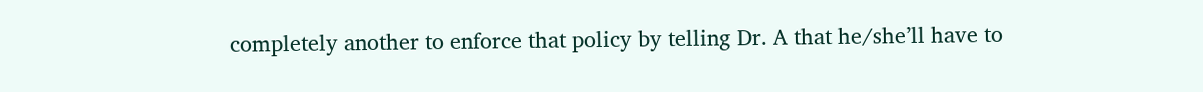completely another to enforce that policy by telling Dr. A that he/she’ll have to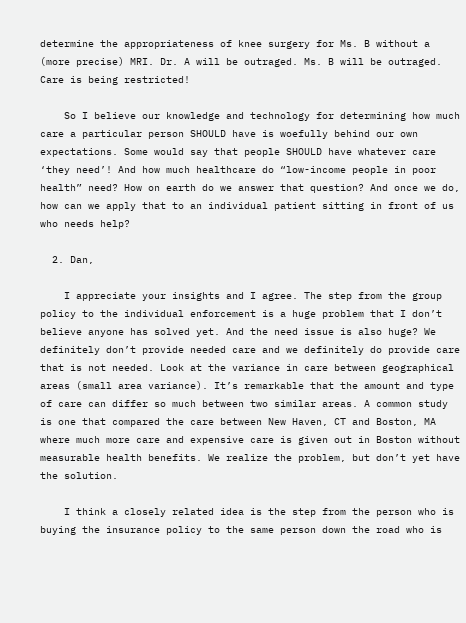determine the appropriateness of knee surgery for Ms. B without a (more precise) MRI. Dr. A will be outraged. Ms. B will be outraged. Care is being restricted!

    So I believe our knowledge and technology for determining how much care a particular person SHOULD have is woefully behind our own expectations. Some would say that people SHOULD have whatever care ‘they need’! And how much healthcare do “low-income people in poor health” need? How on earth do we answer that question? And once we do, how can we apply that to an individual patient sitting in front of us who needs help?

  2. Dan,

    I appreciate your insights and I agree. The step from the group policy to the individual enforcement is a huge problem that I don’t believe anyone has solved yet. And the need issue is also huge? We definitely don’t provide needed care and we definitely do provide care that is not needed. Look at the variance in care between geographical areas (small area variance). It’s remarkable that the amount and type of care can differ so much between two similar areas. A common study is one that compared the care between New Haven, CT and Boston, MA where much more care and expensive care is given out in Boston without measurable health benefits. We realize the problem, but don’t yet have the solution.

    I think a closely related idea is the step from the person who is buying the insurance policy to the same person down the road who is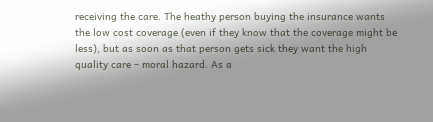receiving the care. The heathy person buying the insurance wants the low cost coverage (even if they know that the coverage might be less), but as soon as that person gets sick they want the high quality care – moral hazard. As a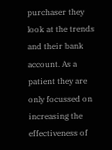purchaser they look at the trends and their bank account. As a patient they are only focussed on increasing the effectiveness of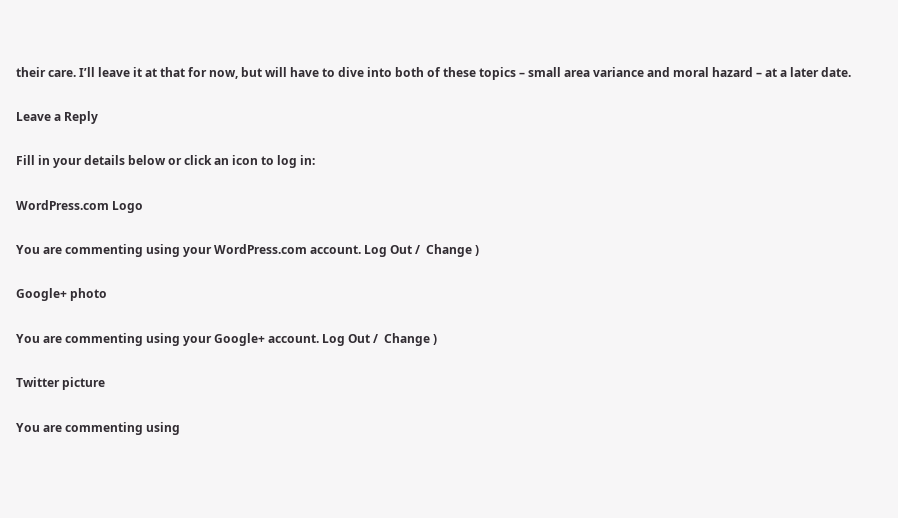their care. I’ll leave it at that for now, but will have to dive into both of these topics – small area variance and moral hazard – at a later date.

Leave a Reply

Fill in your details below or click an icon to log in:

WordPress.com Logo

You are commenting using your WordPress.com account. Log Out /  Change )

Google+ photo

You are commenting using your Google+ account. Log Out /  Change )

Twitter picture

You are commenting using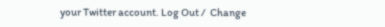your Twitter account. Log Out /  Change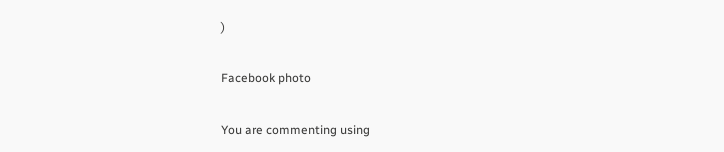)

Facebook photo

You are commenting using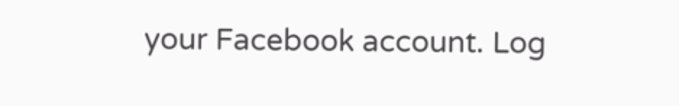your Facebook account. Log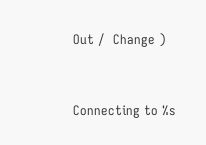Out /  Change )


Connecting to %s